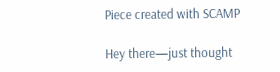Piece created with SCAMP

Hey there—just thought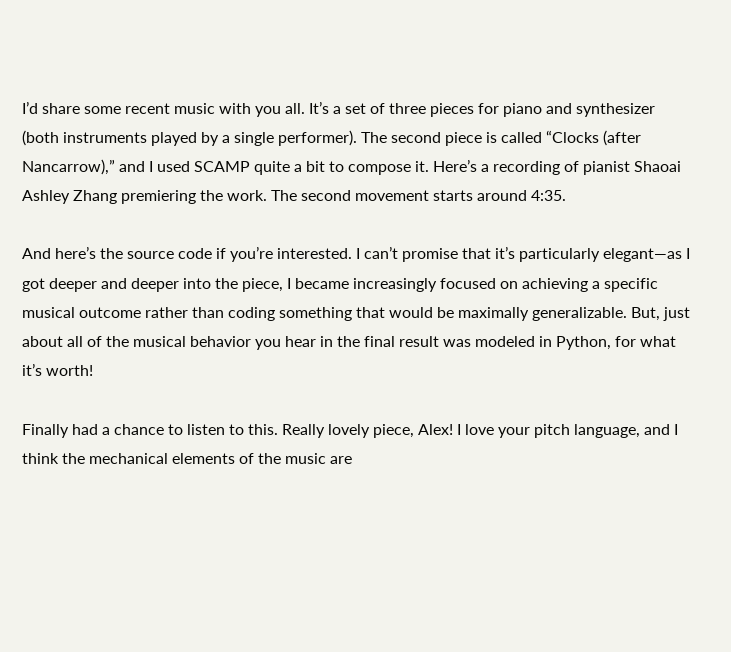I’d share some recent music with you all. It’s a set of three pieces for piano and synthesizer (both instruments played by a single performer). The second piece is called “Clocks (after Nancarrow),” and I used SCAMP quite a bit to compose it. Here’s a recording of pianist Shaoai Ashley Zhang premiering the work. The second movement starts around 4:35.

And here’s the source code if you’re interested. I can’t promise that it’s particularly elegant—as I got deeper and deeper into the piece, I became increasingly focused on achieving a specific musical outcome rather than coding something that would be maximally generalizable. But, just about all of the musical behavior you hear in the final result was modeled in Python, for what it’s worth!

Finally had a chance to listen to this. Really lovely piece, Alex! I love your pitch language, and I think the mechanical elements of the music are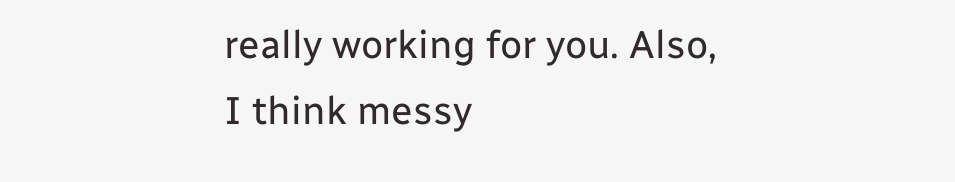really working for you. Also, I think messy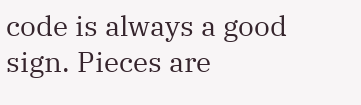code is always a good sign. Pieces are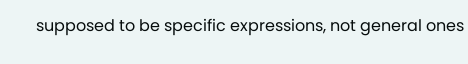supposed to be specific expressions, not general ones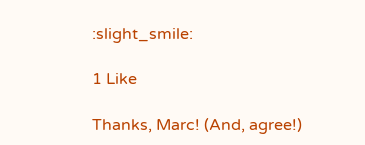:slight_smile:

1 Like

Thanks, Marc! (And, agree!)